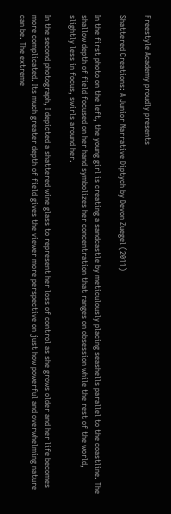Freestyle Academy proudly presents

Shattered Creations: A Junior Narrative Diptych by Devon Zuegel (2011)

In the first photo on the left, the young girl is creating a sandcastle by meticulously placing seashells parallel to the coastline. The shallow depth of field focused on her hand symbolizes her concentration that ranges on obsession while the rest of the world, slightly less in focus, swirls around her.

In the second photograph, I depicted a shattered wine glass to represent her loss of control as she grows older and her life becomes more complicated. Its much greater depth of field gives the viewer more perspective on just how powerful and overwhelming nature can be. The extreme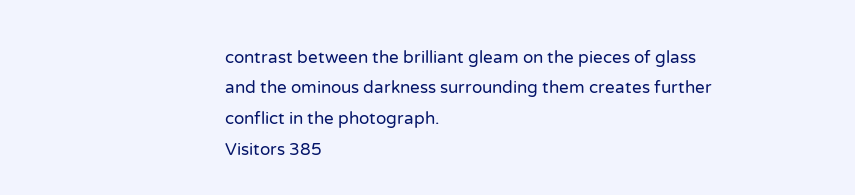contrast between the brilliant gleam on the pieces of glass and the ominous darkness surrounding them creates further conflict in the photograph.
Visitors 385